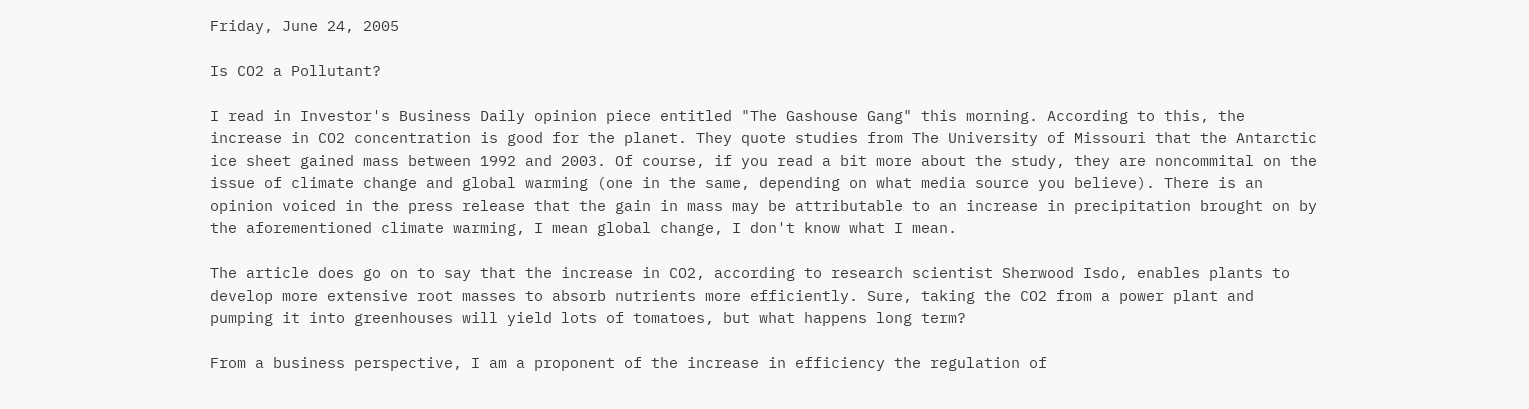Friday, June 24, 2005

Is CO2 a Pollutant?

I read in Investor's Business Daily opinion piece entitled "The Gashouse Gang" this morning. According to this, the increase in CO2 concentration is good for the planet. They quote studies from The University of Missouri that the Antarctic ice sheet gained mass between 1992 and 2003. Of course, if you read a bit more about the study, they are noncommital on the issue of climate change and global warming (one in the same, depending on what media source you believe). There is an opinion voiced in the press release that the gain in mass may be attributable to an increase in precipitation brought on by the aforementioned climate warming, I mean global change, I don't know what I mean.

The article does go on to say that the increase in CO2, according to research scientist Sherwood Isdo, enables plants to develop more extensive root masses to absorb nutrients more efficiently. Sure, taking the CO2 from a power plant and pumping it into greenhouses will yield lots of tomatoes, but what happens long term?

From a business perspective, I am a proponent of the increase in efficiency the regulation of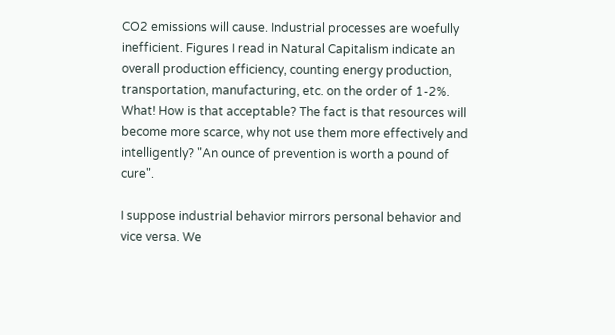CO2 emissions will cause. Industrial processes are woefully inefficient. Figures I read in Natural Capitalism indicate an overall production efficiency, counting energy production, transportation, manufacturing, etc. on the order of 1-2%. What! How is that acceptable? The fact is that resources will become more scarce, why not use them more effectively and intelligently? "An ounce of prevention is worth a pound of cure".

I suppose industrial behavior mirrors personal behavior and vice versa. We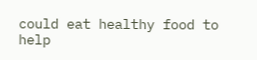could eat healthy food to help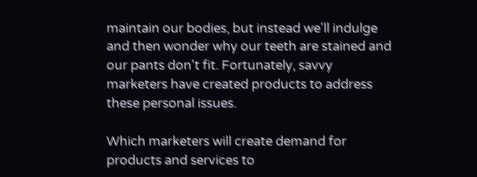maintain our bodies, but instead we'll indulge and then wonder why our teeth are stained and our pants don't fit. Fortunately, savvy marketers have created products to address these personal issues.

Which marketers will create demand for products and services to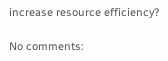increase resource efficiency?

No comments: